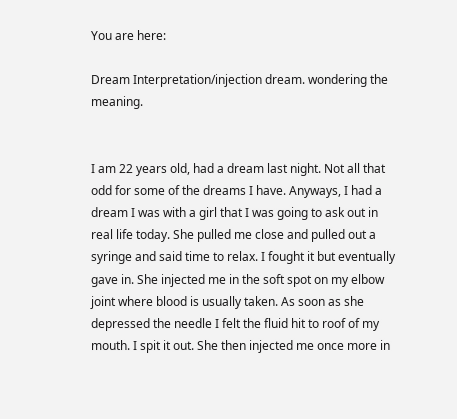You are here:

Dream Interpretation/injection dream. wondering the meaning.


I am 22 years old, had a dream last night. Not all that odd for some of the dreams I have. Anyways, I had a dream I was with a girl that I was going to ask out in real life today. She pulled me close and pulled out a syringe and said time to relax. I fought it but eventually gave in. She injected me in the soft spot on my elbow joint where blood is usually taken. As soon as she depressed the needle I felt the fluid hit to roof of my mouth. I spit it out. She then injected me once more in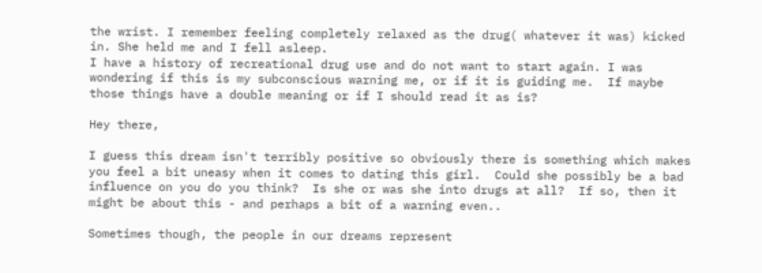the wrist. I remember feeling completely relaxed as the drug( whatever it was) kicked in. She held me and I fell asleep.
I have a history of recreational drug use and do not want to start again. I was wondering if this is my subconscious warning me, or if it is guiding me.  If maybe those things have a double meaning or if I should read it as is?

Hey there,

I guess this dream isn't terribly positive so obviously there is something which makes you feel a bit uneasy when it comes to dating this girl.  Could she possibly be a bad influence on you do you think?  Is she or was she into drugs at all?  If so, then it might be about this - and perhaps a bit of a warning even..

Sometimes though, the people in our dreams represent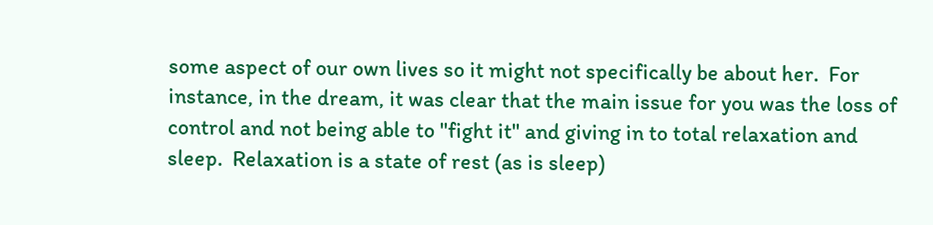some aspect of our own lives so it might not specifically be about her.  For instance, in the dream, it was clear that the main issue for you was the loss of control and not being able to "fight it" and giving in to total relaxation and sleep.  Relaxation is a state of rest (as is sleep)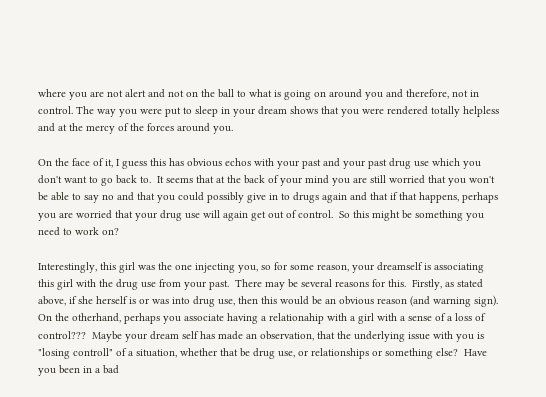where you are not alert and not on the ball to what is going on around you and therefore, not in control. The way you were put to sleep in your dream shows that you were rendered totally helpless and at the mercy of the forces around you.

On the face of it, I guess this has obvious echos with your past and your past drug use which you don't want to go back to.  It seems that at the back of your mind you are still worried that you won't be able to say no and that you could possibly give in to drugs again and that if that happens, perhaps you are worried that your drug use will again get out of control.  So this might be something you need to work on?

Interestingly, this girl was the one injecting you, so for some reason, your dreamself is associating this girl with the drug use from your past.  There may be several reasons for this.  Firstly, as stated above, if she herself is or was into drug use, then this would be an obvious reason (and warning sign).  On the otherhand, perhaps you associate having a relationahip with a girl with a sense of a loss of control???  Maybe your dream self has made an observation, that the underlying issue with you is "losing controll" of a situation, whether that be drug use, or relationships or something else?  Have you been in a bad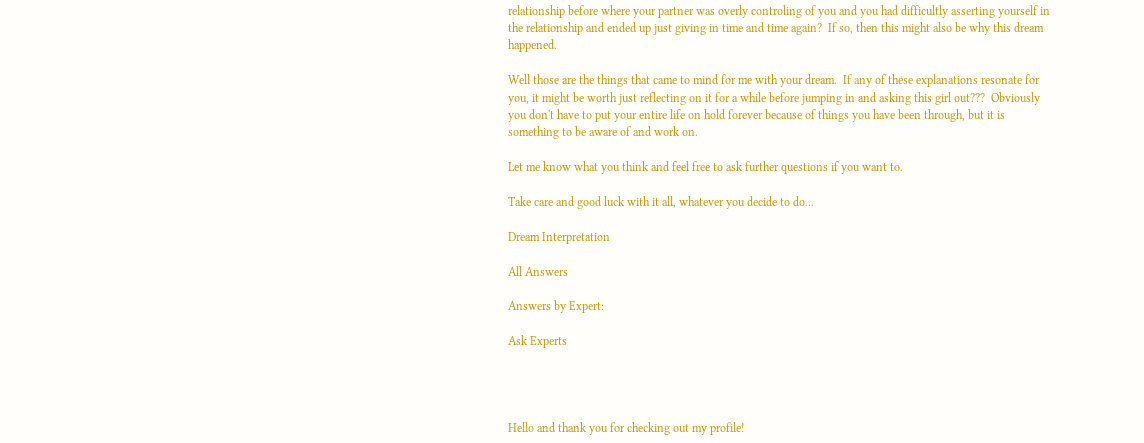relationship before where your partner was overly controling of you and you had difficultly asserting yourself in the relationship and ended up just giving in time and time again?  If so, then this might also be why this dream happened.

Well those are the things that came to mind for me with your dream.  If any of these explanations resonate for you, it might be worth just reflecting on it for a while before jumping in and asking this girl out???  Obviously you don't have to put your entire life on hold forever because of things you have been through, but it is something to be aware of and work on.

Let me know what you think and feel free to ask further questions if you want to.

Take care and good luck with it all, whatever you decide to do...

Dream Interpretation

All Answers

Answers by Expert:

Ask Experts




Hello and thank you for checking out my profile!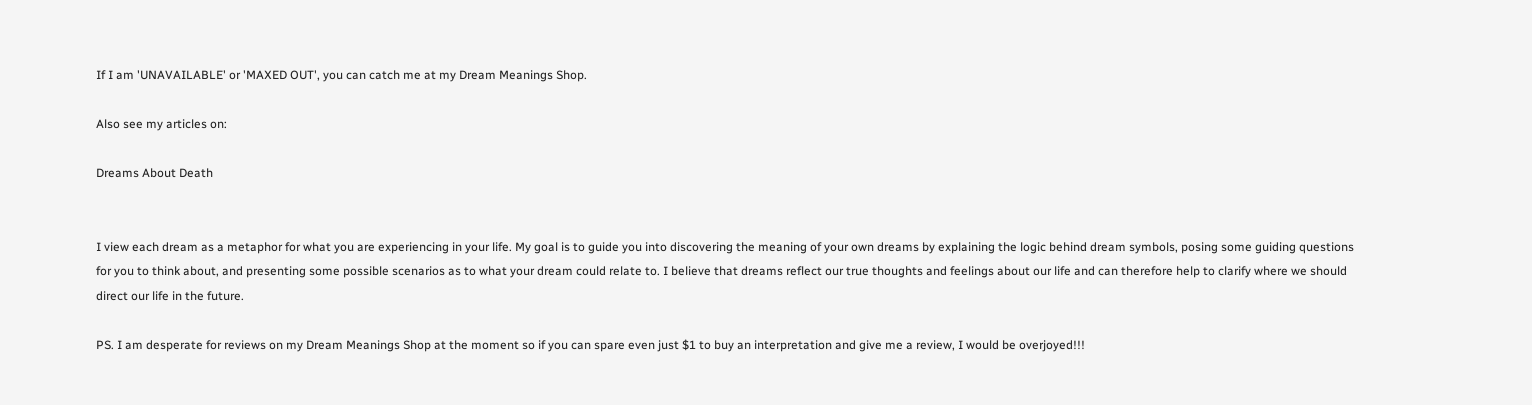If I am 'UNAVAILABLE' or 'MAXED OUT', you can catch me at my Dream Meanings Shop.

Also see my articles on:

Dreams About Death


I view each dream as a metaphor for what you are experiencing in your life. My goal is to guide you into discovering the meaning of your own dreams by explaining the logic behind dream symbols, posing some guiding questions for you to think about, and presenting some possible scenarios as to what your dream could relate to. I believe that dreams reflect our true thoughts and feelings about our life and can therefore help to clarify where we should direct our life in the future.

PS. I am desperate for reviews on my Dream Meanings Shop at the moment so if you can spare even just $1 to buy an interpretation and give me a review, I would be overjoyed!!!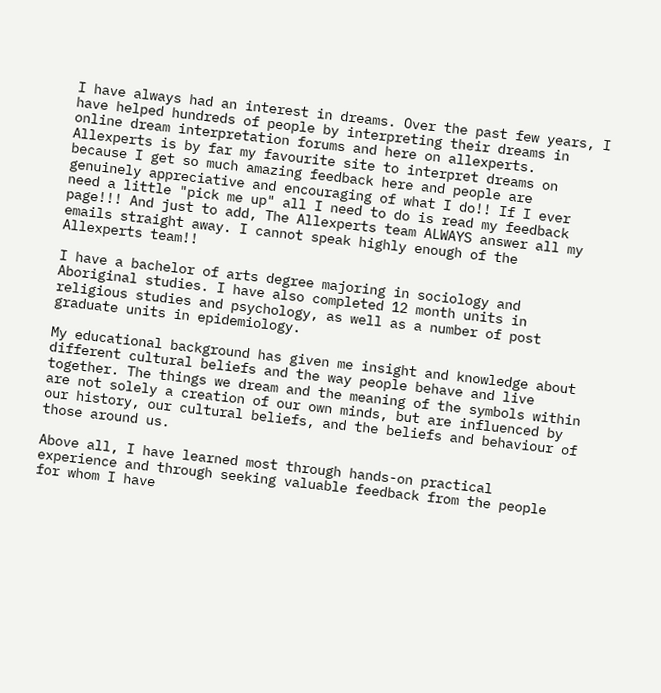I have always had an interest in dreams. Over the past few years, I have helped hundreds of people by interpreting their dreams in online dream interpretation forums and here on allexperts. Allexperts is by far my favourite site to interpret dreams on because I get so much amazing feedback here and people are genuinely appreciative and encouraging of what I do!! If I ever need a little "pick me up" all I need to do is read my feedback page!!! And just to add, The Allexperts team ALWAYS answer all my emails straight away. I cannot speak highly enough of the Allexperts team!!

I have a bachelor of arts degree majoring in sociology and Aboriginal studies. I have also completed 12 month units in religious studies and psychology, as well as a number of post graduate units in epidemiology.

My educational background has given me insight and knowledge about different cultural beliefs and the way people behave and live together. The things we dream and the meaning of the symbols within are not solely a creation of our own minds, but are influenced by our history, our cultural beliefs, and the beliefs and behaviour of those around us.

Above all, I have learned most through hands-on practical experience and through seeking valuable feedback from the people for whom I have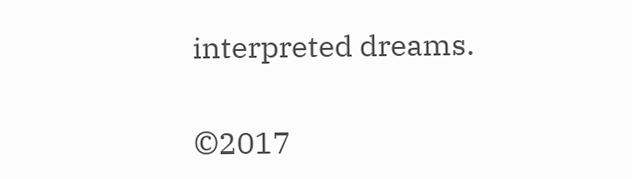interpreted dreams.

©2017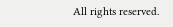All rights reserved.